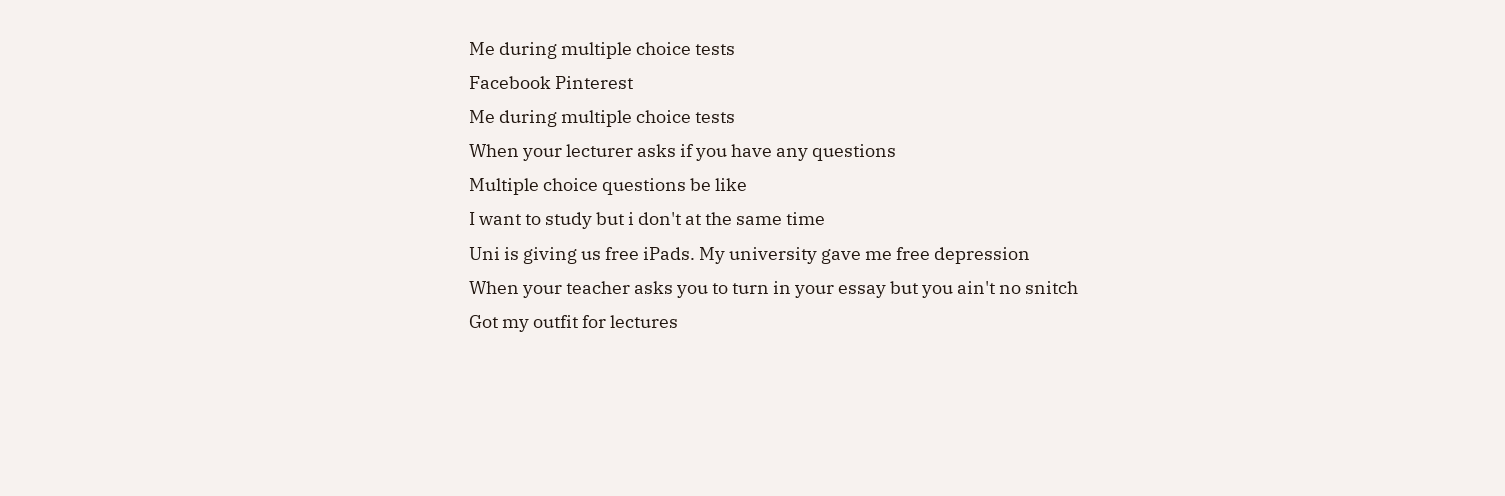Me during multiple choice tests
Facebook Pinterest
Me during multiple choice tests
When your lecturer asks if you have any questions
Multiple choice questions be like
I want to study but i don't at the same time
Uni is giving us free iPads. My university gave me free depression
When your teacher asks you to turn in your essay but you ain't no snitch
Got my outfit for lectures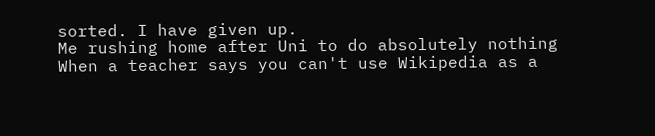sorted. I have given up.
Me rushing home after Uni to do absolutely nothing
When a teacher says you can't use Wikipedia as a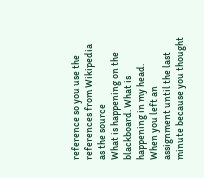reference so you use the references from Wikipedia as the source
What is happening on the blackboard. What is happening in my head.
When you left an assignment until the last minute because you thought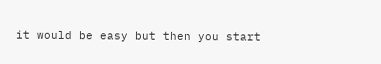it would be easy but then you start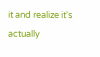it and realize it's actually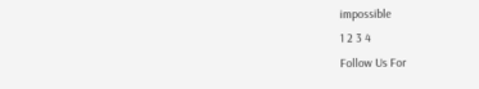impossible
1 2 3 4
Follow Us For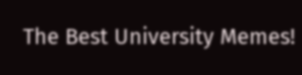The Best University Memes!